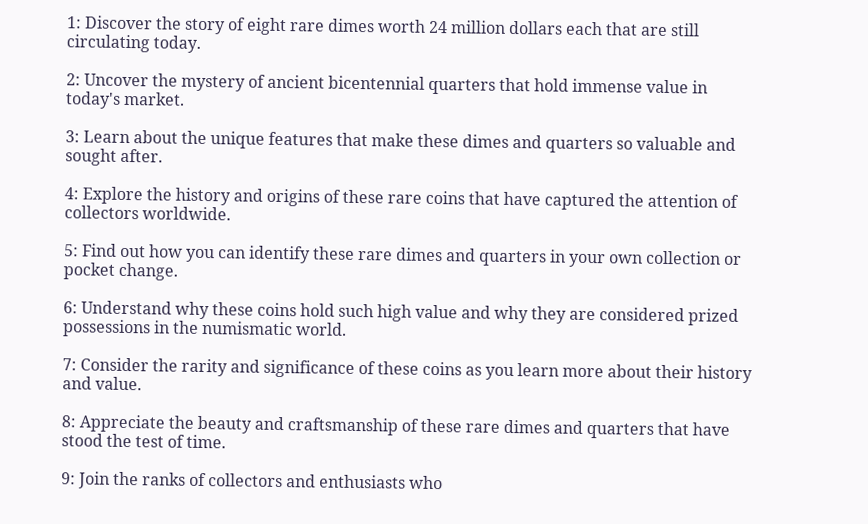1: Discover the story of eight rare dimes worth 24 million dollars each that are still circulating today.

2: Uncover the mystery of ancient bicentennial quarters that hold immense value in today's market.

3: Learn about the unique features that make these dimes and quarters so valuable and sought after.

4: Explore the history and origins of these rare coins that have captured the attention of collectors worldwide.

5: Find out how you can identify these rare dimes and quarters in your own collection or pocket change.

6: Understand why these coins hold such high value and why they are considered prized possessions in the numismatic world.

7: Consider the rarity and significance of these coins as you learn more about their history and value.

8: Appreciate the beauty and craftsmanship of these rare dimes and quarters that have stood the test of time.

9: Join the ranks of collectors and enthusiasts who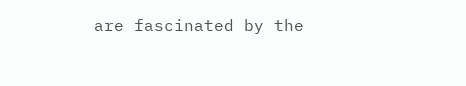are fascinated by the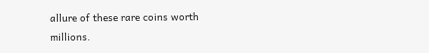allure of these rare coins worth millions.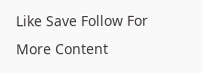Like Save Follow For More Content